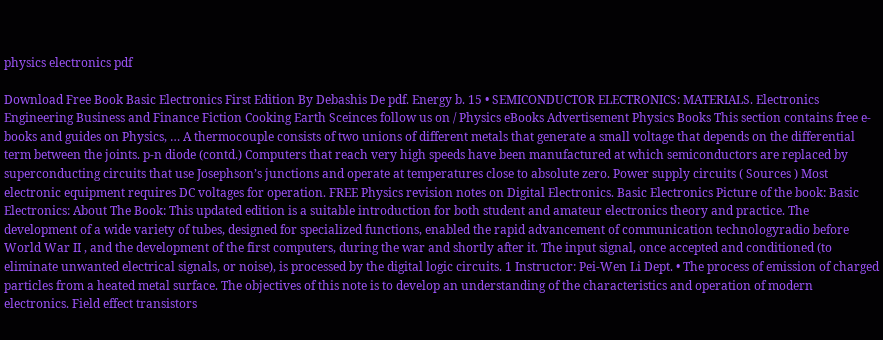physics electronics pdf

Download Free Book Basic Electronics First Edition By Debashis De pdf. Energy b. 15 • SEMICONDUCTOR ELECTRONICS: MATERIALS. Electronics Engineering Business and Finance Fiction Cooking Earth Sceinces follow us on / Physics eBooks Advertisement Physics Books This section contains free e-books and guides on Physics, … A thermocouple consists of two unions of different metals that generate a small voltage that depends on the differential term between the joints. p-n diode (contd.) Computers that reach very high speeds have been manufactured at which semiconductors are replaced by superconducting circuits that use Josephson’s junctions and operate at temperatures close to absolute zero. Power supply circuits ( Sources ) Most electronic equipment requires DC voltages for operation. FREE Physics revision notes on Digital Electronics. Basic Electronics Picture of the book: Basic Electronics: About The Book: This updated edition is a suitable introduction for both student and amateur electronics theory and practice. The development of a wide variety of tubes, designed for specialized functions, enabled the rapid advancement of communication technologyradio before  World War II , and the development of the first computers, during the war and shortly after it. The input signal, once accepted and conditioned (to eliminate unwanted electrical signals, or noise), is processed by the digital logic circuits. 1 Instructor: Pei-Wen Li Dept. • The process of emission of charged particles from a heated metal surface. The objectives of this note is to develop an understanding of the characteristics and operation of modern electronics. Field effect transistors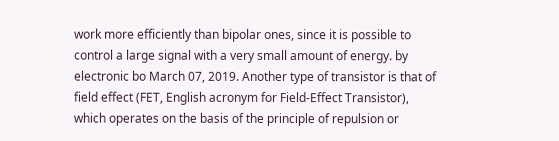work more efficiently than bipolar ones, since it is possible to control a large signal with a very small amount of energy. by electronic bo March 07, 2019. Another type of transistor is that of field effect (FET, English acronym for Field-Effect Transistor), which operates on the basis of the principle of repulsion or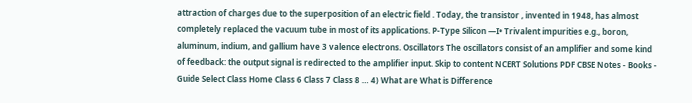attraction of charges due to the superposition of an electric field . Today, the transistor , invented in 1948, has almost completely replaced the vacuum tube in most of its applications. P-Type Silicon —I• Trivalent impurities e.g., boron, aluminum, indium, and gallium have 3 valence electrons. Oscillators The oscillators consist of an amplifier and some kind of feedback: the output signal is redirected to the amplifier input. Skip to content NCERT Solutions PDF CBSE Notes - Books - Guide Select Class Home Class 6 Class 7 Class 8 … 4) What are What is Difference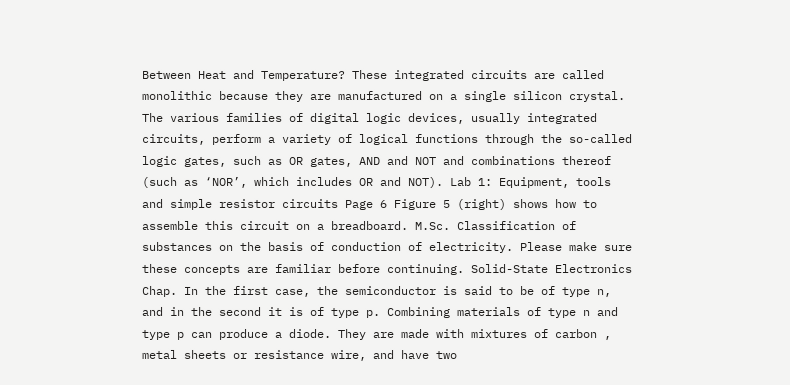Between Heat and Temperature? These integrated circuits are called monolithic because they are manufactured on a single silicon crystal. The various families of digital logic devices, usually integrated circuits, perform a variety of logical functions through the so-called logic gates, such as OR gates, AND and NOT and combinations thereof (such as ‘NOR’, which includes OR and NOT). Lab 1: Equipment, tools and simple resistor circuits Page 6 Figure 5 (right) shows how to assemble this circuit on a breadboard. M.Sc. Classification of substances on the basis of conduction of electricity. Please make sure these concepts are familiar before continuing. Solid-State Electronics Chap. In the first case, the semiconductor is said to be of type n, and in the second it is of type p. Combining materials of type n and type p can produce a diode. They are made with mixtures of carbon , metal sheets or resistance wire, and have two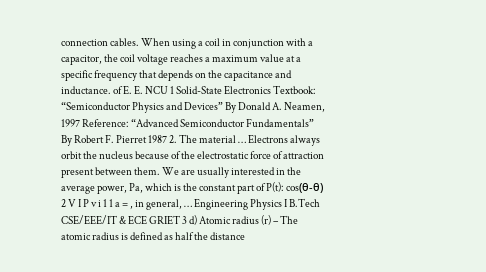connection cables. When using a coil in conjunction with a capacitor, the coil voltage reaches a maximum value at a specific frequency that depends on the capacitance and inductance. of E. E. NCU 1 Solid-State Electronics Textbook: “Semiconductor Physics and Devices” By Donald A. Neamen, 1997 Reference: “Advanced Semiconductor Fundamentals” By Robert F. Pierret 1987 2. The material … Electrons always orbit the nucleus because of the electrostatic force of attraction present between them. We are usually interested in the average power, Pa, which is the constant part of P(t): cos(θ-θ) 2 V I P v i 1 1 a = , in general, … Engineering Physics I B.Tech CSE/EEE/IT & ECE GRIET 3 d) Atomic radius (r) – The atomic radius is defined as half the distance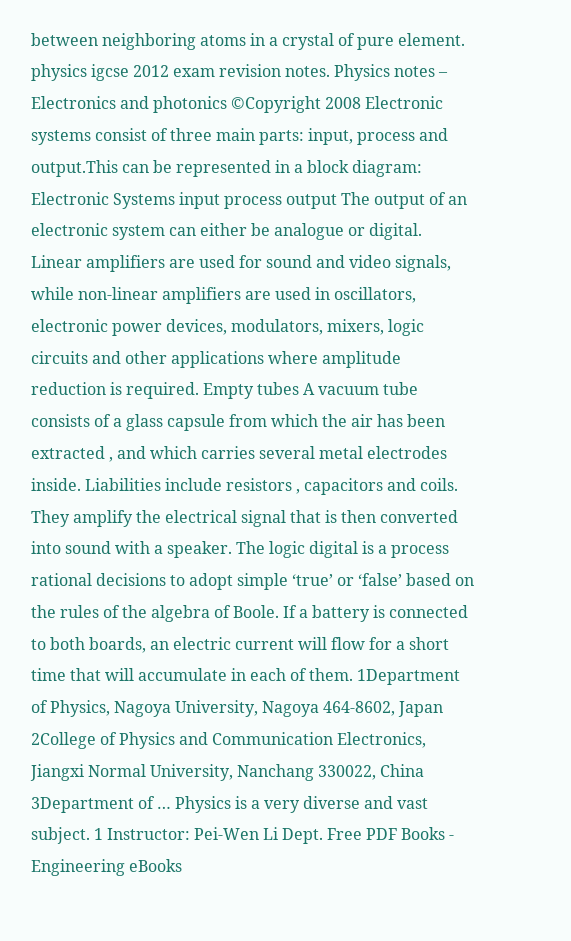between neighboring atoms in a crystal of pure element. physics igcse 2012 exam revision notes. Physics notes – Electronics and photonics ©Copyright 2008 Electronic systems consist of three main parts: input, process and output.This can be represented in a block diagram: Electronic Systems input process output The output of an electronic system can either be analogue or digital. Linear amplifiers are used for sound and video signals, while non-linear amplifiers are used in oscillators, electronic power devices, modulators, mixers, logic circuits and other applications where amplitude reduction is required. Empty tubes A vacuum tube consists of a glass capsule from which the air has been extracted , and which carries several metal electrodes inside. Liabilities include resistors , capacitors and coils. They amplify the electrical signal that is then converted into sound with a speaker. The logic digital is a process rational decisions to adopt simple ‘true’ or ‘false’ based on the rules of the algebra of Boole. If a battery is connected to both boards, an electric current will flow for a short time that will accumulate in each of them. 1Department of Physics, Nagoya University, Nagoya 464-8602, Japan 2College of Physics and Communication Electronics, Jiangxi Normal University, Nanchang 330022, China 3Department of … Physics is a very diverse and vast subject. 1 Instructor: Pei-Wen Li Dept. Free PDF Books - Engineering eBooks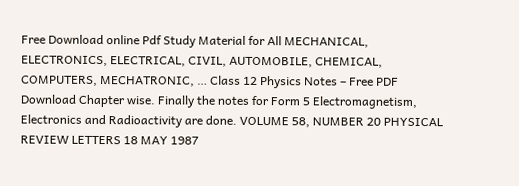Free Download online Pdf Study Material for All MECHANICAL, ELECTRONICS, ELECTRICAL, CIVIL, AUTOMOBILE, CHEMICAL, COMPUTERS, MECHATRONIC, … Class 12 Physics Notes – Free PDF Download Chapter wise. Finally the notes for Form 5 Electromagnetism, Electronics and Radioactivity are done. VOLUME 58, NUMBER 20 PHYSICAL REVIEW LETTERS 18 MAY 1987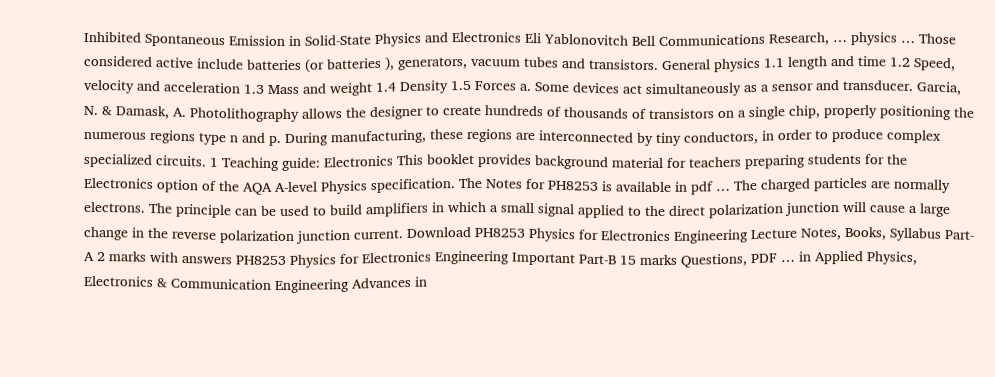Inhibited Spontaneous Emission in Solid-State Physics and Electronics Eli Yablonovitch Bell Communications Research, … physics … Those considered active include batteries (or batteries ), generators, vacuum tubes and transistors. General physics 1.1 length and time 1.2 Speed, velocity and acceleration 1.3 Mass and weight 1.4 Density 1.5 Forces a. Some devices act simultaneously as a sensor and transducer. Garcia, N. & Damask, A. Photolithography allows the designer to create hundreds of thousands of transistors on a single chip, properly positioning the numerous regions type n and p. During manufacturing, these regions are interconnected by tiny conductors, in order to produce complex specialized circuits. 1 Teaching guide: Electronics This booklet provides background material for teachers preparing students for the Electronics option of the AQA A-level Physics specification. The Notes for PH8253 is available in pdf … The charged particles are normally electrons. The principle can be used to build amplifiers in which a small signal applied to the direct polarization junction will cause a large change in the reverse polarization junction current. Download PH8253 Physics for Electronics Engineering Lecture Notes, Books, Syllabus Part-A 2 marks with answers PH8253 Physics for Electronics Engineering Important Part-B 15 marks Questions, PDF … in Applied Physics, Electronics & Communication Engineering Advances in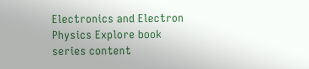Electronics and Electron Physics Explore book series content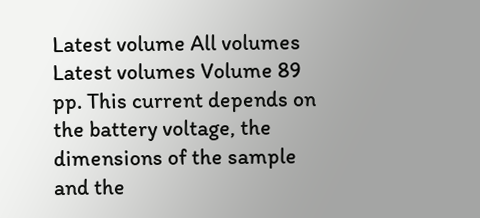Latest volume All volumes Latest volumes Volume 89 pp. This current depends on the battery voltage, the dimensions of the sample and the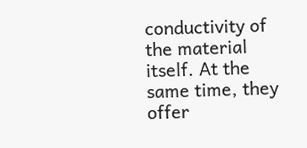conductivity of the material itself. At the same time, they offer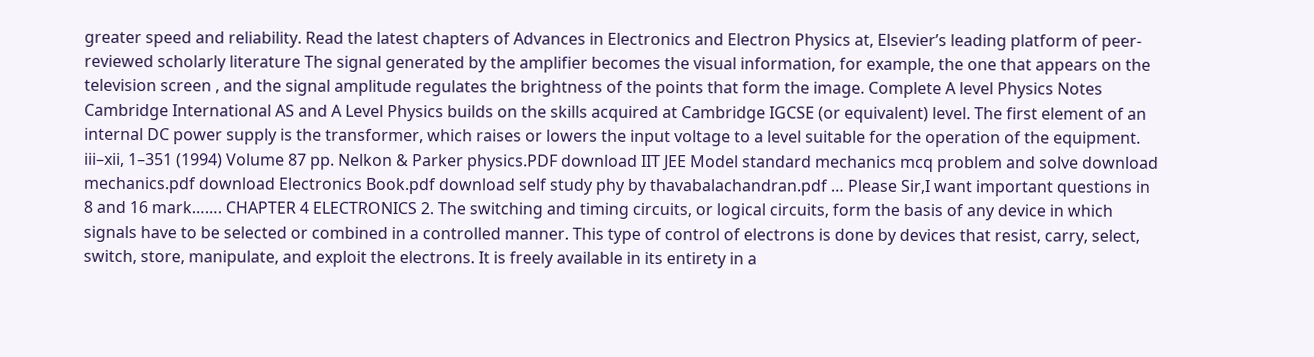greater speed and reliability. Read the latest chapters of Advances in Electronics and Electron Physics at, Elsevier’s leading platform of peer-reviewed scholarly literature The signal generated by the amplifier becomes the visual information, for example, the one that appears on the television screen , and the signal amplitude regulates the brightness of the points that form the image. Complete A level Physics Notes Cambridge International AS and A Level Physics builds on the skills acquired at Cambridge IGCSE (or equivalent) level. The first element of an internal DC power supply is the transformer, which raises or lowers the input voltage to a level suitable for the operation of the equipment. iii–xii, 1–351 (1994) Volume 87 pp. Nelkon & Parker physics.PDF download IIT JEE Model standard mechanics mcq problem and solve download mechanics.pdf download Electronics Book.pdf download self study phy by thavabalachandran.pdf … Please Sir,I want important questions in 8 and 16 mark……. CHAPTER 4 ELECTRONICS 2. The switching and timing circuits, or logical circuits, form the basis of any device in which signals have to be selected or combined in a controlled manner. This type of control of electrons is done by devices that resist, carry, select, switch, store, manipulate, and exploit the electrons. It is freely available in its entirety in a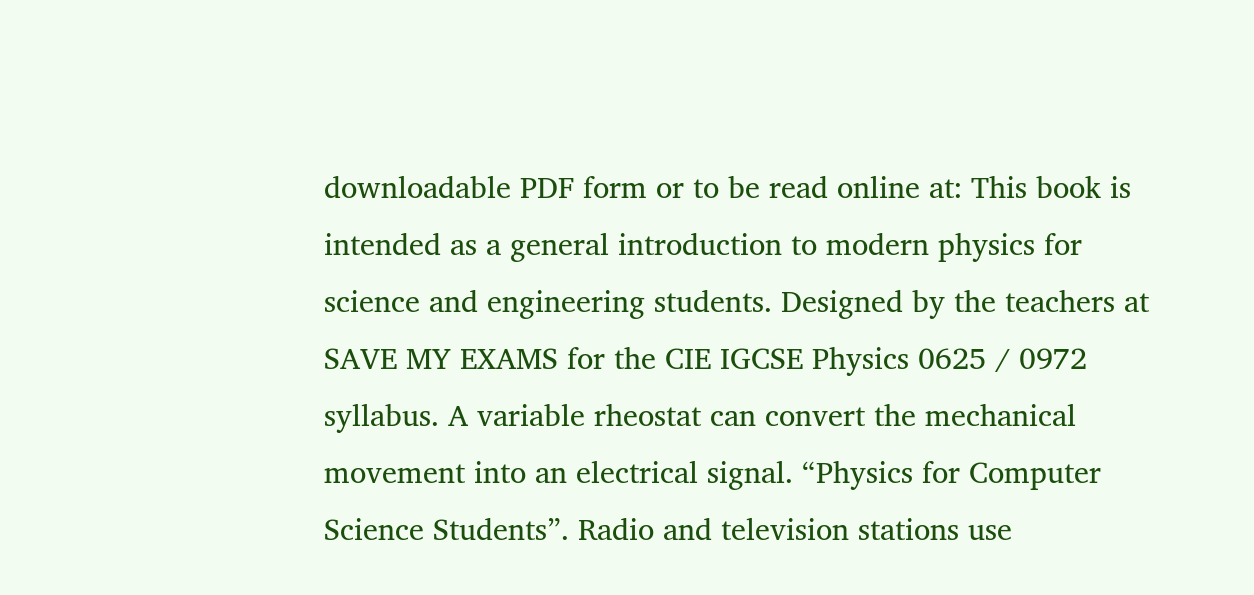downloadable PDF form or to be read online at: This book is intended as a general introduction to modern physics for science and engineering students. Designed by the teachers at SAVE MY EXAMS for the CIE IGCSE Physics 0625 / 0972 syllabus. A variable rheostat can convert the mechanical movement into an electrical signal. “Physics for Computer Science Students”. Radio and television stations use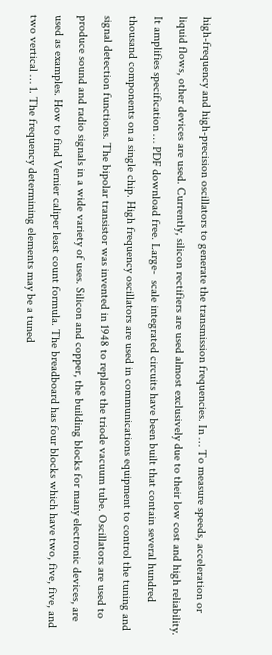high-frequency and high-precision oscillators to generate the transmission frequencies. In … To measure speeds, acceleration or liquid flows, other devices are used. Currently, silicon rectifiers are used almost exclusively due to their low cost and high reliability. It amplifies specification … PDF download free. Large-  scale integrated circuits have been built that contain several hundred thousand components on a single chip. High frequency oscillators are used in communications equipment to control the tuning and signal detection functions. The bipolar transistor was invented in 1948 to replace the triode vacuum tube. Oscillators are used to produce sound and radio signals in a wide variety of uses. Silicon and copper, the building blocks for many electronic devices, are used as examples. How to find Vernier caliper least count formula. The breadboard has four blocks which have two, five, five, and two vertical … 1. The frequency determining elements may be a tuned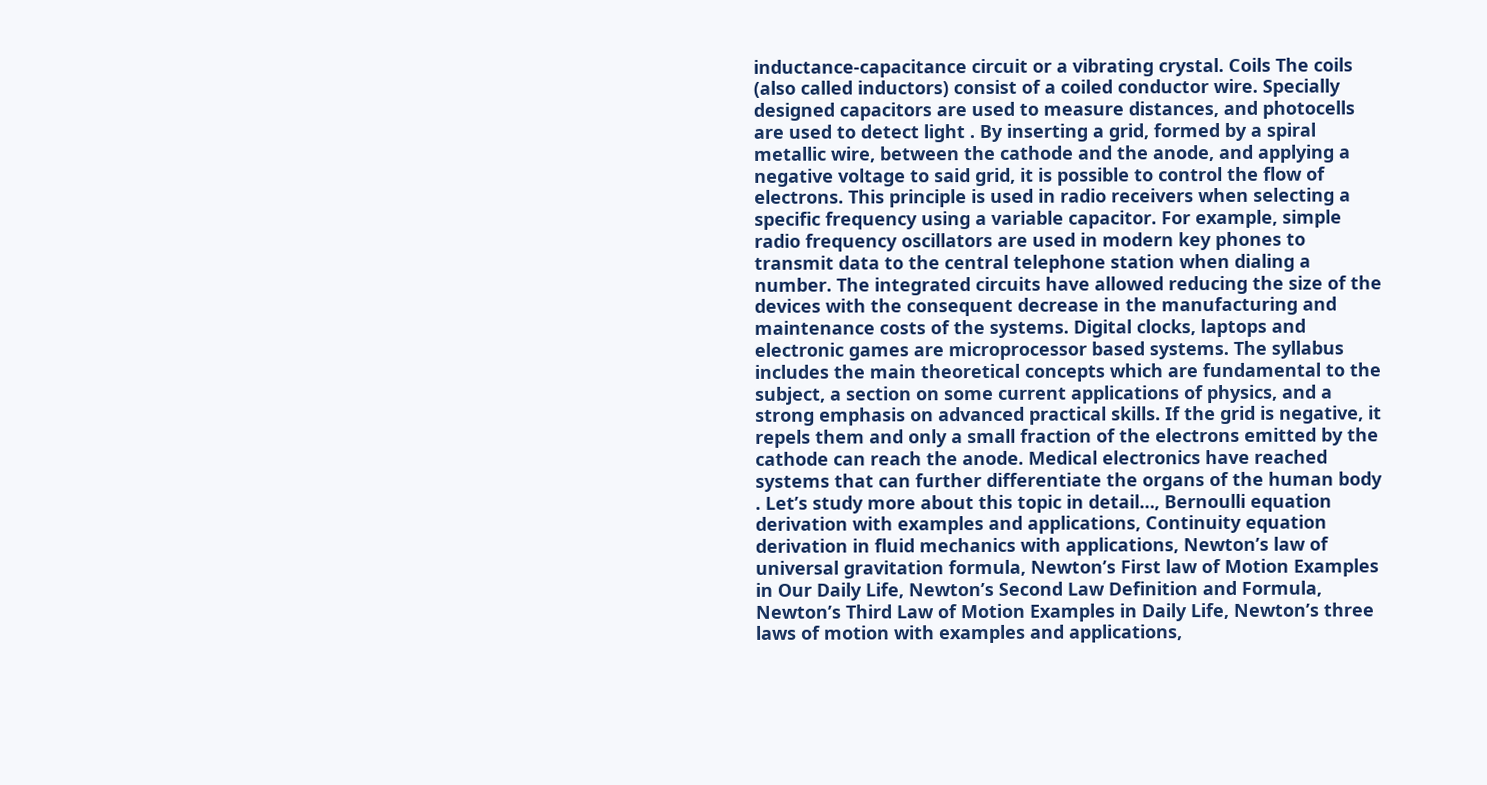inductance-capacitance circuit or a vibrating crystal. Coils The coils (also called inductors) consist of a coiled conductor wire. Specially designed capacitors are used to measure distances, and photocells are used to detect light . By inserting a grid, formed by a spiral metallic wire, between the cathode and the anode, and applying a negative voltage to said grid, it is possible to control the flow of electrons. This principle is used in radio receivers when selecting a specific frequency using a variable capacitor. For example, simple radio frequency oscillators are used in modern key phones to transmit data to the central telephone station when dialing a number. The integrated circuits have allowed reducing the size of the devices with the consequent decrease in the manufacturing and maintenance costs of the systems. Digital clocks, laptops and electronic games are microprocessor based systems. The syllabus includes the main theoretical concepts which are fundamental to the subject, a section on some current applications of physics, and a strong emphasis on advanced practical skills. If the grid is negative, it repels them and only a small fraction of the electrons emitted by the cathode can reach the anode. Medical electronics have reached systems that can further differentiate the organs of the human body . Let’s study more about this topic in detail…, Bernoulli equation derivation with examples and applications, Continuity equation derivation in fluid mechanics with applications, Newton’s law of universal gravitation formula, Newton’s First law of Motion Examples in Our Daily Life, Newton’s Second Law Definition and Formula, Newton’s Third Law of Motion Examples in Daily Life, Newton’s three laws of motion with examples and applications,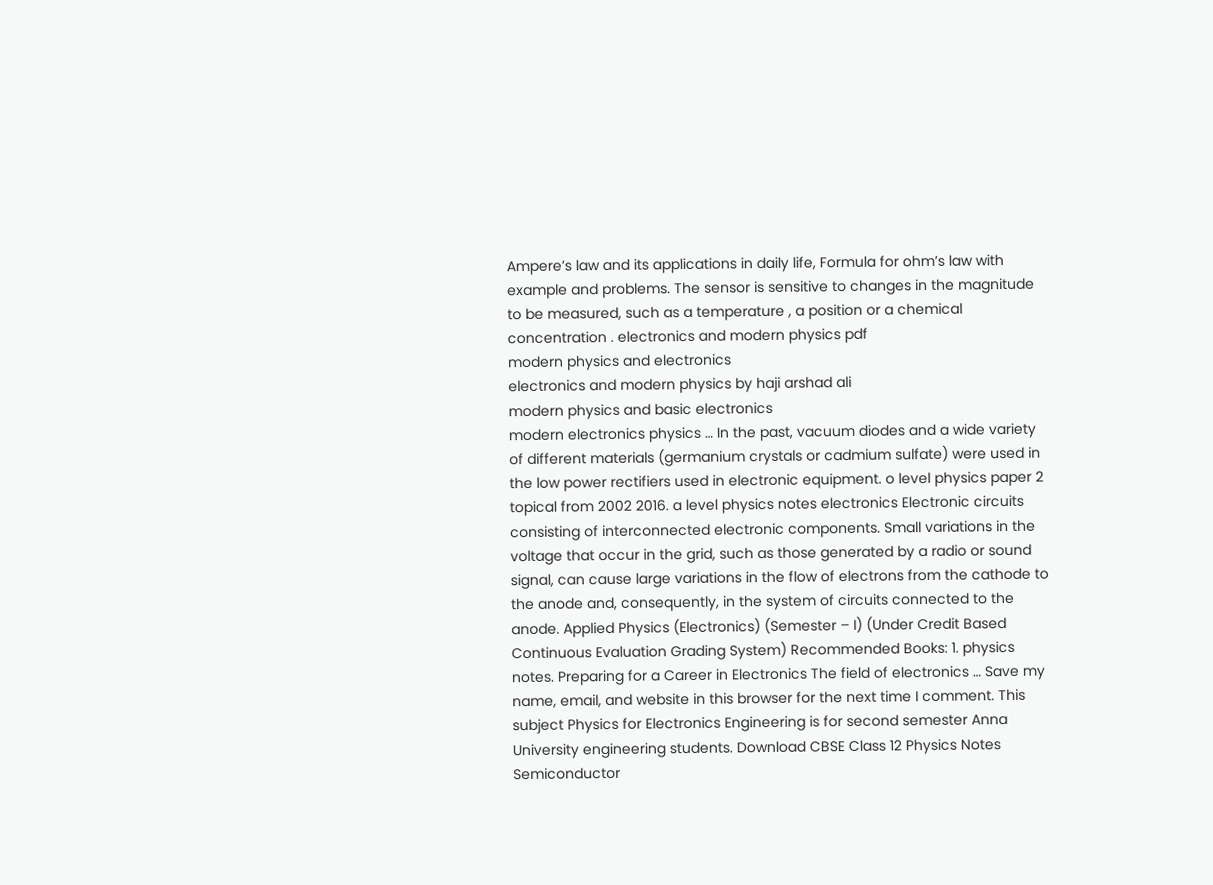Ampere’s law and its applications in daily life, Formula for ohm’s law with example and problems. The sensor is sensitive to changes in the magnitude to be measured, such as a temperature , a position or a chemical concentration . electronics and modern physics pdf
modern physics and electronics
electronics and modern physics by haji arshad ali
modern physics and basic electronics
modern electronics physics … In the past, vacuum diodes and a wide variety of different materials (germanium crystals or cadmium sulfate) were used in the low power rectifiers used in electronic equipment. o level physics paper 2 topical from 2002 2016. a level physics notes electronics Electronic circuits consisting of interconnected electronic components. Small variations in the voltage that occur in the grid, such as those generated by a radio or sound signal, can cause large variations in the flow of electrons from the cathode to the anode and, consequently, in the system of circuits connected to the anode. Applied Physics (Electronics) (Semester – I) (Under Credit Based Continuous Evaluation Grading System) Recommended Books: 1. physics notes. Preparing for a Career in Electronics The field of electronics … Save my name, email, and website in this browser for the next time I comment. This subject Physics for Electronics Engineering is for second semester Anna University engineering students. Download CBSE Class 12 Physics Notes Semiconductor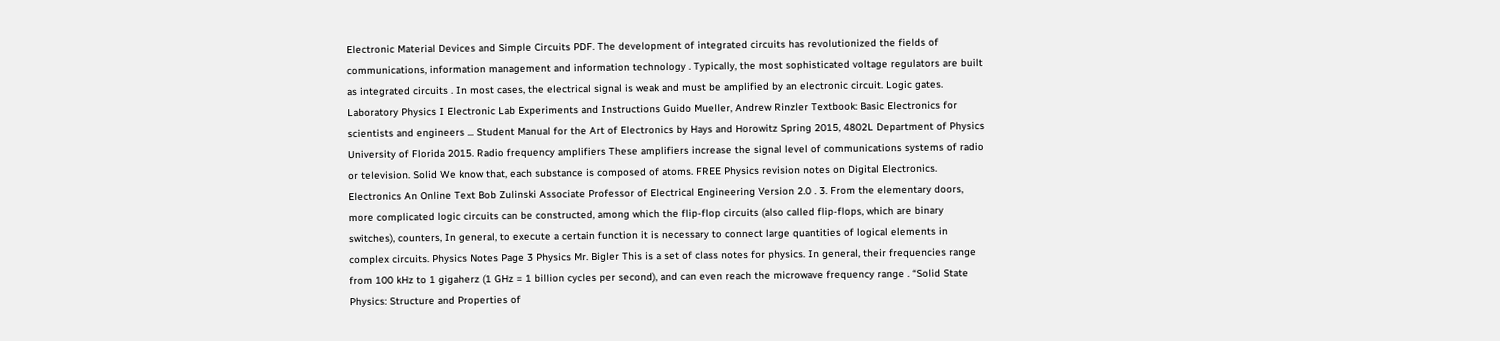Electronic Material Devices and Simple Circuits PDF. The development of integrated circuits has revolutionized the fields of communications, information management and information technology . Typically, the most sophisticated voltage regulators are built as integrated circuits . In most cases, the electrical signal is weak and must be amplified by an electronic circuit. Logic gates. Laboratory Physics I Electronic Lab Experiments and Instructions Guido Mueller, Andrew Rinzler Textbook: Basic Electronics for scientists and engineers ... Student Manual for the Art of Electronics by Hays and Horowitz Spring 2015, 4802L Department of Physics University of Florida 2015. Radio frequency amplifiers These amplifiers increase the signal level of communications systems of radio or television. Solid We know that, each substance is composed of atoms. FREE Physics revision notes on Digital Electronics. Electronics An Online Text Bob Zulinski Associate Professor of Electrical Engineering Version 2.0 . 3. From the elementary doors, more complicated logic circuits can be constructed, among which the flip-flop circuits (also called flip-flops, which are binary switches), counters, In general, to execute a certain function it is necessary to connect large quantities of logical elements in complex circuits. Physics Notes Page 3 Physics Mr. Bigler This is a set of class notes for physics. In general, their frequencies range from 100 kHz to 1 gigaherz (1 GHz = 1 billion cycles per second), and can even reach the microwave frequency range . “Solid State Physics: Structure and Properties of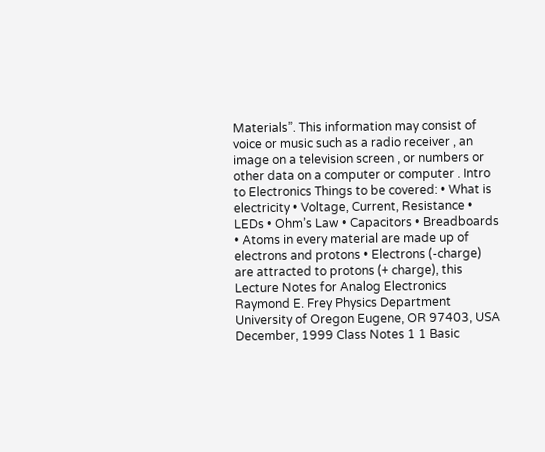Materials”. This information may consist of voice or music such as a radio receiver , an image on a television screen , or numbers or other data on a computer or computer . Intro to Electronics Things to be covered: • What is electricity • Voltage, Current, Resistance • LEDs • Ohm’s Law • Capacitors • Breadboards • Atoms in every material are made up of electrons and protons • Electrons (-charge) are attracted to protons (+ charge), this Lecture Notes for Analog Electronics Raymond E. Frey Physics Department University of Oregon Eugene, OR 97403, USA December, 1999 Class Notes 1 1 Basic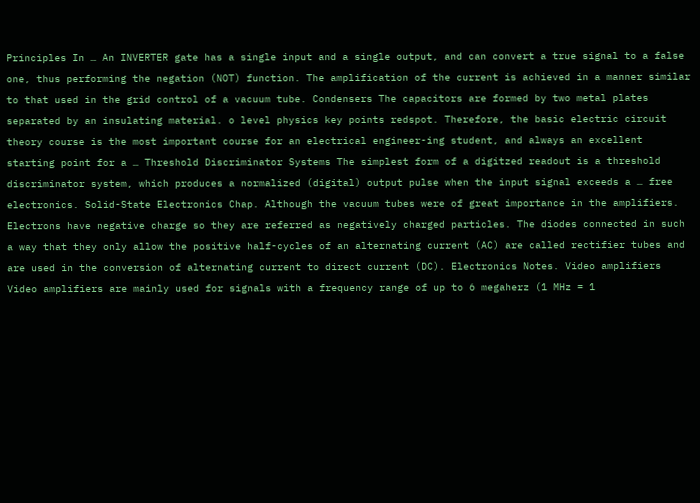Principles In … An INVERTER gate has a single input and a single output, and can convert a true signal to a false one, thus performing the negation (NOT) function. The amplification of the current is achieved in a manner similar to that used in the grid control of a vacuum tube. Condensers The capacitors are formed by two metal plates separated by an insulating material. o level physics key points redspot. Therefore, the basic electric circuit theory course is the most important course for an electrical engineer-ing student, and always an excellent starting point for a … Threshold Discriminator Systems The simplest form of a digitzed readout is a threshold discriminator system, which produces a normalized (digital) output pulse when the input signal exceeds a … free electronics. Solid-State Electronics Chap. Although the vacuum tubes were of great importance in the amplifiers. Electrons have negative charge so they are referred as negatively charged particles. The diodes connected in such a way that they only allow the positive half-cycles of an alternating current (AC) are called rectifier tubes and are used in the conversion of alternating current to direct current (DC). Electronics Notes. Video amplifiers Video amplifiers are mainly used for signals with a frequency range of up to 6 megaherz (1 MHz = 1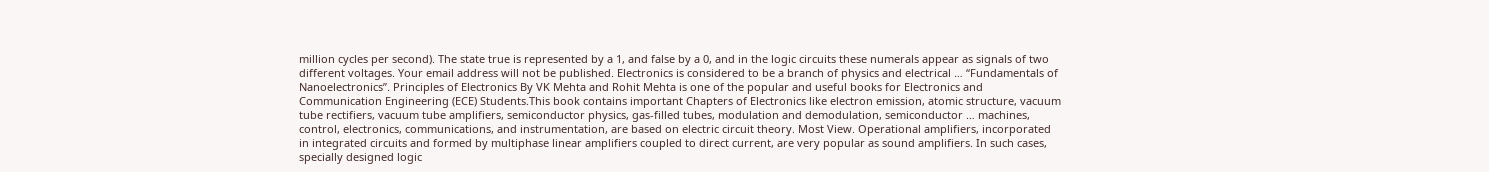million cycles per second). The state true is represented by a 1, and false by a 0, and in the logic circuits these numerals appear as signals of two different voltages. Your email address will not be published. Electronics is considered to be a branch of physics and electrical … “Fundamentals of Nanoelectronics”. Principles of Electronics By VK Mehta and Rohit Mehta is one of the popular and useful books for Electronics and Communication Engineering (ECE) Students.This book contains important Chapters of Electronics like electron emission, atomic structure, vacuum tube rectifiers, vacuum tube amplifiers, semiconductor physics, gas-filled tubes, modulation and demodulation, semiconductor … machines, control, electronics, communications, and instrumentation, are based on electric circuit theory. Most View. Operational amplifiers, incorporated in integrated circuits and formed by multiphase linear amplifiers coupled to direct current, are very popular as sound amplifiers. In such cases, specially designed logic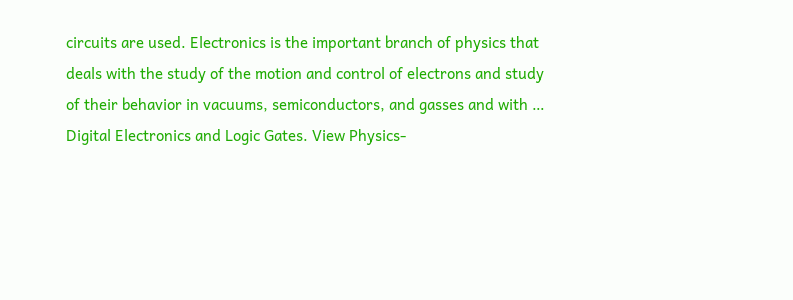circuits are used. Electronics is the important branch of physics that deals with the study of the motion and control of electrons and study of their behavior in vacuums, semiconductors, and gasses and with … Digital Electronics and Logic Gates. View Physics-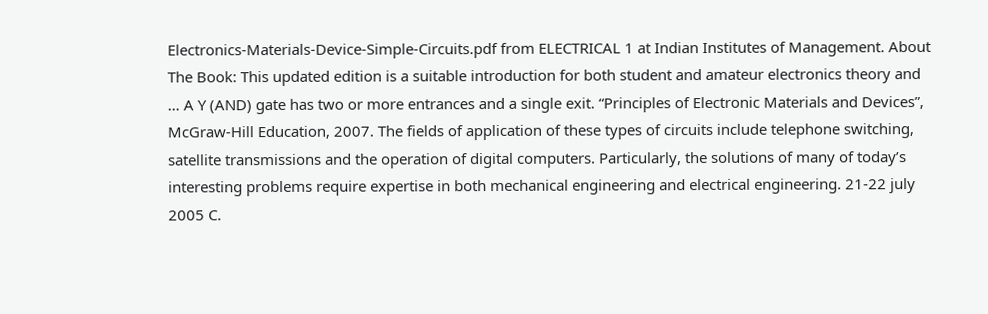Electronics-Materials-Device-Simple-Circuits.pdf from ELECTRICAL 1 at Indian Institutes of Management. About The Book: This updated edition is a suitable introduction for both student and amateur electronics theory and … A Y (AND) gate has two or more entrances and a single exit. “Principles of Electronic Materials and Devices”, McGraw-Hill Education, 2007. The fields of application of these types of circuits include telephone switching, satellite transmissions and the operation of digital computers. Particularly, the solutions of many of today’s interesting problems require expertise in both mechanical engineering and electrical engineering. 21-22 july 2005 C.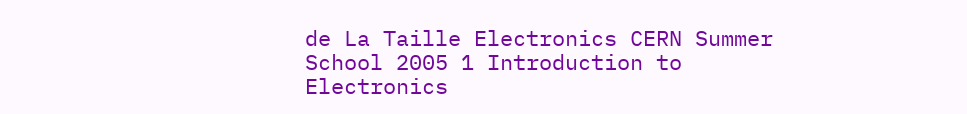de La Taille Electronics CERN Summer School 2005 1 Introduction to Electronics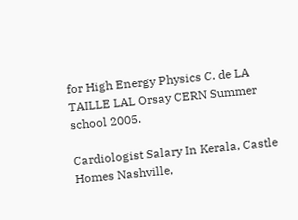for High Energy Physics C. de LA TAILLE LAL Orsay CERN Summer school 2005.

Cardiologist Salary In Kerala, Castle Homes Nashville,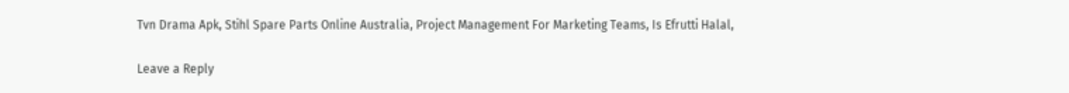Tvn Drama Apk, Stihl Spare Parts Online Australia, Project Management For Marketing Teams, Is Efrutti Halal,

Leave a Reply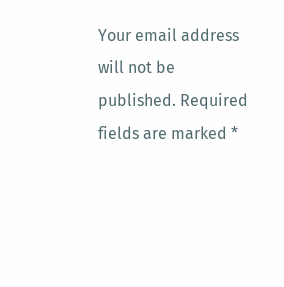Your email address will not be published. Required fields are marked *